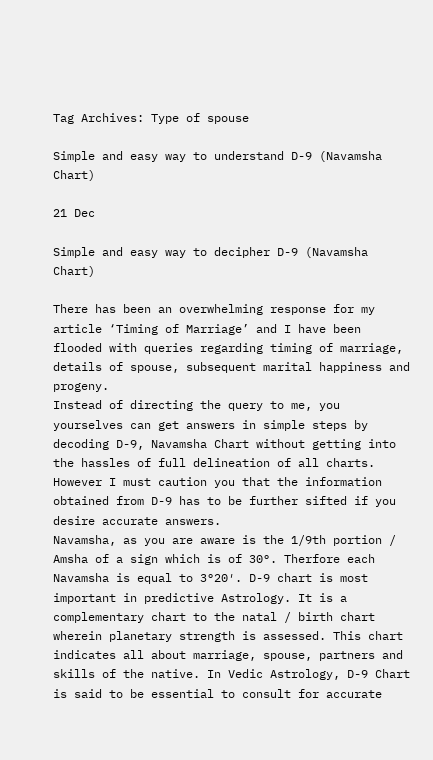Tag Archives: Type of spouse

Simple and easy way to understand D-9 (Navamsha Chart)

21 Dec

Simple and easy way to decipher D-9 (Navamsha Chart)

There has been an overwhelming response for my article ‘Timing of Marriage’ and I have been flooded with queries regarding timing of marriage, details of spouse, subsequent marital happiness and progeny.
Instead of directing the query to me, you yourselves can get answers in simple steps by decoding D-9, Navamsha Chart without getting into the hassles of full delineation of all charts. However I must caution you that the information obtained from D-9 has to be further sifted if you desire accurate answers.
Navamsha, as you are aware is the 1/9th portion / Amsha of a sign which is of 30°. Therfore each Navamsha is equal to 3°20′. D-9 chart is most important in predictive Astrology. It is a complementary chart to the natal / birth chart wherein planetary strength is assessed. This chart indicates all about marriage, spouse, partners and skills of the native. In Vedic Astrology, D-9 Chart is said to be essential to consult for accurate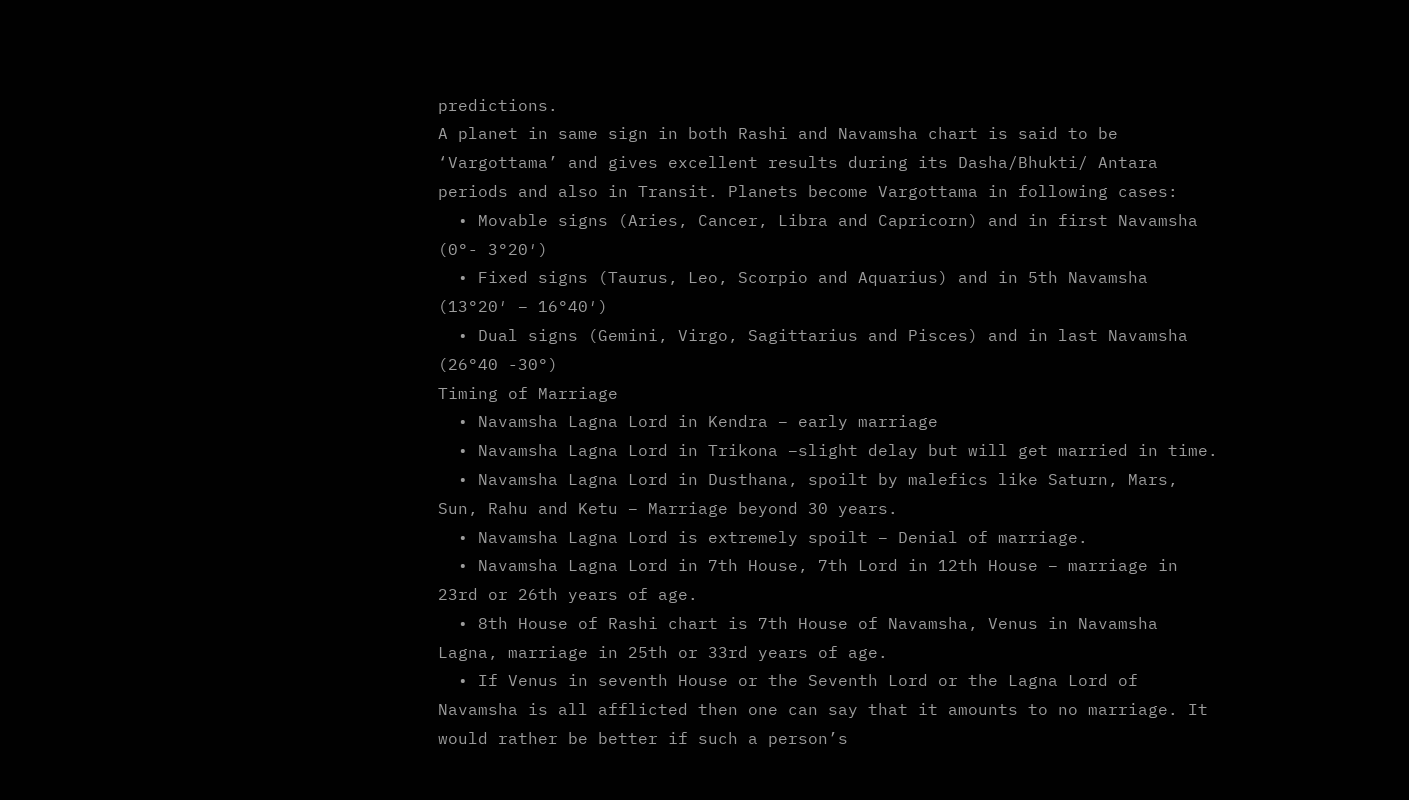predictions.
A planet in same sign in both Rashi and Navamsha chart is said to be ‘Vargottama’ and gives excellent results during its Dasha/Bhukti/ Antara periods and also in Transit. Planets become Vargottama in following cases:
  • Movable signs (Aries, Cancer, Libra and Capricorn) and in first Navamsha (0°- 3°20′)
  • Fixed signs (Taurus, Leo, Scorpio and Aquarius) and in 5th Navamsha (13°20′ – 16°40′)
  • Dual signs (Gemini, Virgo, Sagittarius and Pisces) and in last Navamsha (26°40 -30°)
Timing of Marriage
  • Navamsha Lagna Lord in Kendra – early marriage
  • Navamsha Lagna Lord in Trikona –slight delay but will get married in time.
  • Navamsha Lagna Lord in Dusthana, spoilt by malefics like Saturn, Mars, Sun, Rahu and Ketu – Marriage beyond 30 years.
  • Navamsha Lagna Lord is extremely spoilt – Denial of marriage.
  • Navamsha Lagna Lord in 7th House, 7th Lord in 12th House – marriage in 23rd or 26th years of age.
  • 8th House of Rashi chart is 7th House of Navamsha, Venus in Navamsha Lagna, marriage in 25th or 33rd years of age.
  • If Venus in seventh House or the Seventh Lord or the Lagna Lord of Navamsha is all afflicted then one can say that it amounts to no marriage. It would rather be better if such a person’s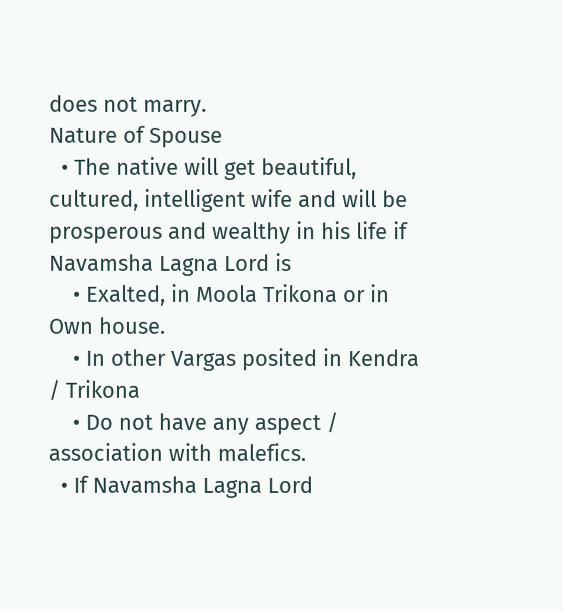does not marry.
Nature of Spouse
  • The native will get beautiful, cultured, intelligent wife and will be prosperous and wealthy in his life if Navamsha Lagna Lord is
    • Exalted, in Moola Trikona or in Own house.
    • In other Vargas posited in Kendra / Trikona
    • Do not have any aspect / association with malefics.
  • If Navamsha Lagna Lord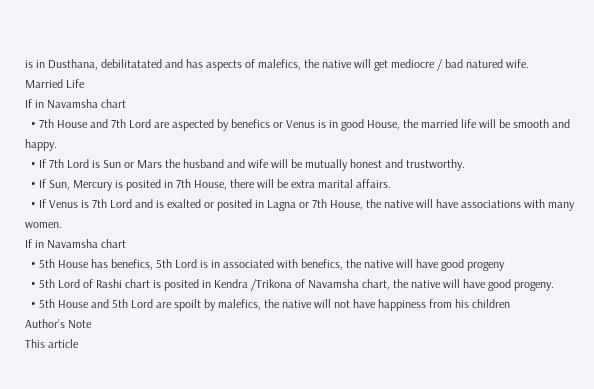is in Dusthana, debilitatated and has aspects of malefics, the native will get mediocre / bad natured wife.
Married Life
If in Navamsha chart
  • 7th House and 7th Lord are aspected by benefics or Venus is in good House, the married life will be smooth and happy.
  • If 7th Lord is Sun or Mars the husband and wife will be mutually honest and trustworthy.
  • If Sun, Mercury is posited in 7th House, there will be extra marital affairs.
  • If Venus is 7th Lord and is exalted or posited in Lagna or 7th House, the native will have associations with many women.
If in Navamsha chart
  • 5th House has benefics, 5th Lord is in associated with benefics, the native will have good progeny
  • 5th Lord of Rashi chart is posited in Kendra /Trikona of Navamsha chart, the native will have good progeny.
  • 5th House and 5th Lord are spoilt by malefics, the native will not have happiness from his children
Author’s Note
This article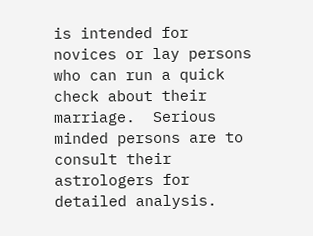is intended for novices or lay persons who can run a quick check about their marriage.  Serious minded persons are to consult their astrologers for detailed analysis.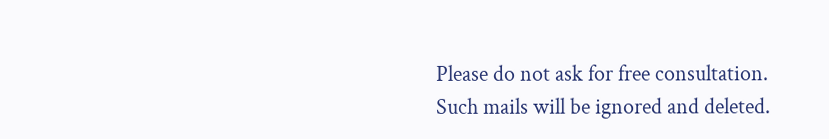Please do not ask for free consultation.
Such mails will be ignored and deleted.